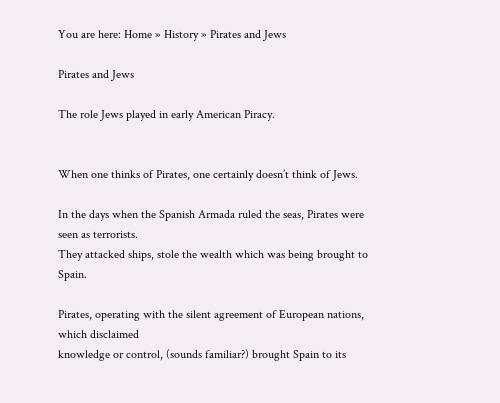You are here: Home » History » Pirates and Jews

Pirates and Jews

The role Jews played in early American Piracy.


When one thinks of Pirates, one certainly doesn’t think of Jews.

In the days when the Spanish Armada ruled the seas, Pirates were seen as terrorists.
They attacked ships, stole the wealth which was being brought to Spain.

Pirates, operating with the silent agreement of European nations, which disclaimed
knowledge or control, (sounds familiar?) brought Spain to its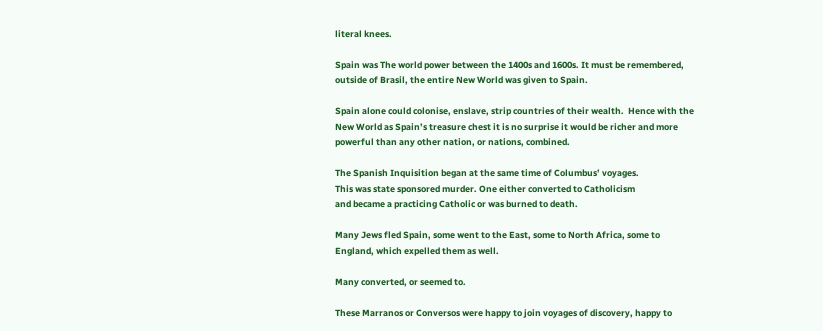literal knees.

Spain was The world power between the 1400s and 1600s. It must be remembered,
outside of Brasil, the entire New World was given to Spain.

Spain alone could colonise, enslave, strip countries of their wealth.  Hence with the
New World as Spain’s treasure chest it is no surprise it would be richer and more
powerful than any other nation, or nations, combined.

The Spanish Inquisition began at the same time of Columbus’ voyages.
This was state sponsored murder. One either converted to Catholicism
and became a practicing Catholic or was burned to death.

Many Jews fled Spain, some went to the East, some to North Africa, some to
England, which expelled them as well.

Many converted, or seemed to.

These Marranos or Conversos were happy to join voyages of discovery, happy to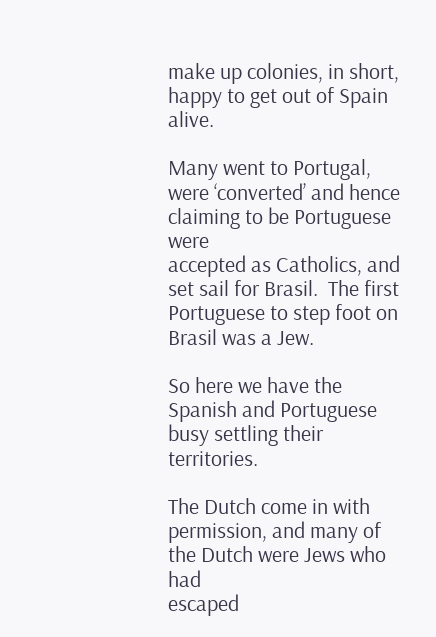make up colonies, in short, happy to get out of Spain alive.

Many went to Portugal, were ‘converted’ and hence claiming to be Portuguese were
accepted as Catholics, and set sail for Brasil.  The first Portuguese to step foot on
Brasil was a Jew.

So here we have the Spanish and Portuguese busy settling their territories.

The Dutch come in with permission, and many of the Dutch were Jews who had
escaped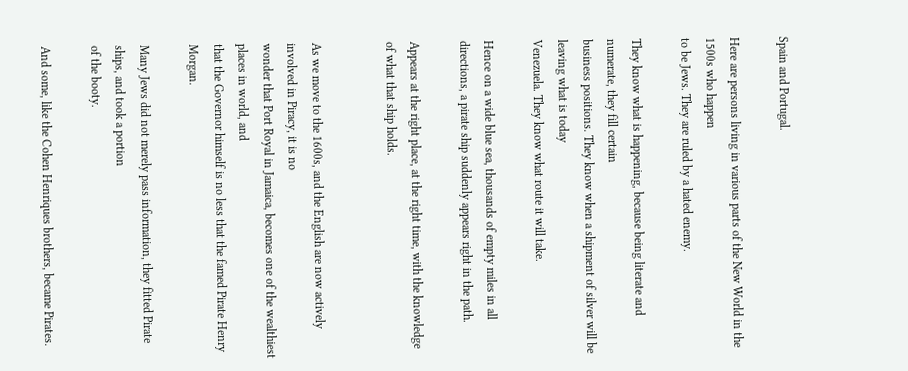Spain and Portugal.

Here are persons living in various parts of the New World in the 1500s who happen
to be Jews. They are ruled by a hated enemy.

They know what is happening, because being literate and numerate, they fill certain
business positions. They know when a shipment of silver will be leaving what is today
Venezuela. They know what route it will take.

Hence on a wide blue sea, thousands of empty miles in all
directions, a pirate ship suddenly appears right in the path.

Appears at the right place, at the right time, with the knowledge of what that ship holds.


As we move to the 1600s, and the English are now actively involved in Piracy, it is no
wonder that Port Royal in Jamaica, becomes one of the wealthiest places in world, and
that the Governor himself is no less that the famed Pirate Henry Morgan.

Many Jews did not merely pass information, they fitted Pirate ships, and took a portion
of the booty.

And some, like the Cohen Henriques brothers, became Pirates.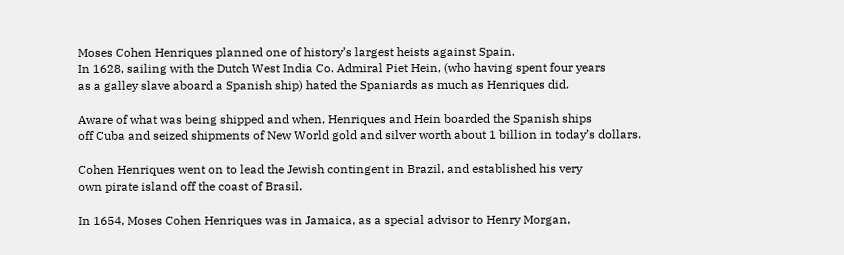Moses Cohen Henriques planned one of history’s largest heists against Spain.
In 1628, sailing with the Dutch West India Co. Admiral Piet Hein, (who having spent four years
as a galley slave aboard a Spanish ship) hated the Spaniards as much as Henriques did.

Aware of what was being shipped and when, Henriques and Hein boarded the Spanish ships
off Cuba and seized shipments of New World gold and silver worth about 1 billion in today’s dollars.

Cohen Henriques went on to lead the Jewish contingent in Brazil, and established his very
own pirate island off the coast of Brasil.

In 1654, Moses Cohen Henriques was in Jamaica, as a special advisor to Henry Morgan,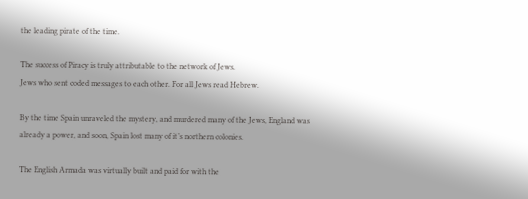the leading pirate of the time.

The success of Piracy is truly attributable to the network of Jews.
Jews who sent coded messages to each other. For all Jews read Hebrew.

By the time Spain unraveled the mystery, and murdered many of the Jews, England was
already a power, and soon, Spain lost many of it’s northern colonies.

The English Armada was virtually built and paid for with the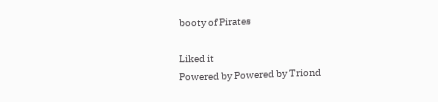booty of Pirates

Liked it
Powered by Powered by Triond